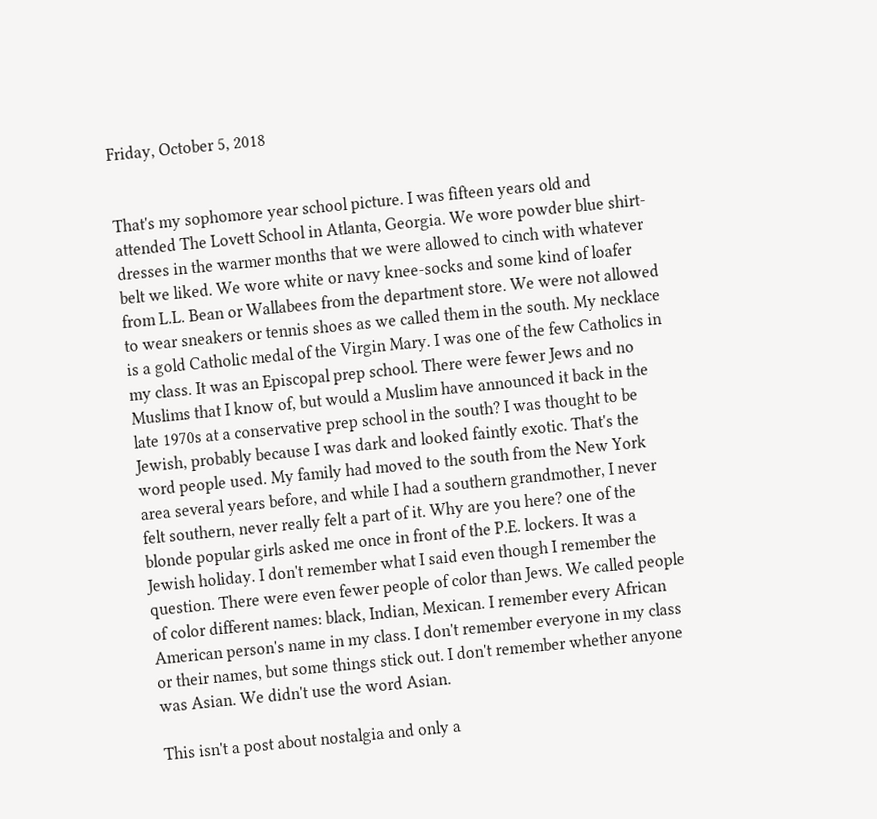Friday, October 5, 2018


That's my sophomore year school picture. I was fifteen years old and attended The Lovett School in Atlanta, Georgia. We wore powder blue shirt-dresses in the warmer months that we were allowed to cinch with whatever belt we liked. We wore white or navy knee-socks and some kind of loafer from L.L. Bean or Wallabees from the department store. We were not allowed to wear sneakers or tennis shoes as we called them in the south. My necklace is a gold Catholic medal of the Virgin Mary. I was one of the few Catholics in my class. It was an Episcopal prep school. There were fewer Jews and no Muslims that I know of, but would a Muslim have announced it back in the late 1970s at a conservative prep school in the south? I was thought to be Jewish, probably because I was dark and looked faintly exotic. That's the word people used. My family had moved to the south from the New York area several years before, and while I had a southern grandmother, I never felt southern, never really felt a part of it. Why are you here? one of the blonde popular girls asked me once in front of the P.E. lockers. It was a Jewish holiday. I don't remember what I said even though I remember the question. There were even fewer people of color than Jews. We called people of color different names: black, Indian, Mexican. I remember every African American person's name in my class. I don't remember everyone in my class or their names, but some things stick out. I don't remember whether anyone was Asian. We didn't use the word Asian.

This isn't a post about nostalgia and only a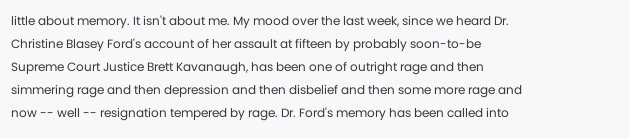little about memory. It isn't about me. My mood over the last week, since we heard Dr. Christine Blasey Ford's account of her assault at fifteen by probably soon-to-be Supreme Court Justice Brett Kavanaugh, has been one of outright rage and then simmering rage and then depression and then disbelief and then some more rage and now -- well -- resignation tempered by rage. Dr. Ford's memory has been called into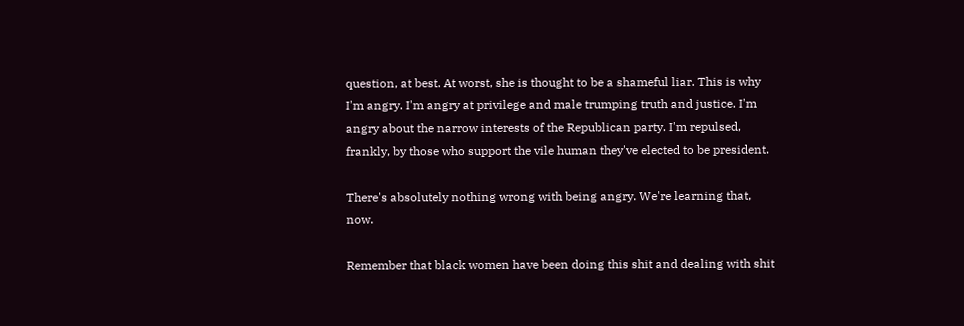question, at best. At worst, she is thought to be a shameful liar. This is why I'm angry. I'm angry at privilege and male trumping truth and justice. I'm angry about the narrow interests of the Republican party. I'm repulsed, frankly, by those who support the vile human they've elected to be president.

There's absolutely nothing wrong with being angry. We're learning that, now.

Remember that black women have been doing this shit and dealing with shit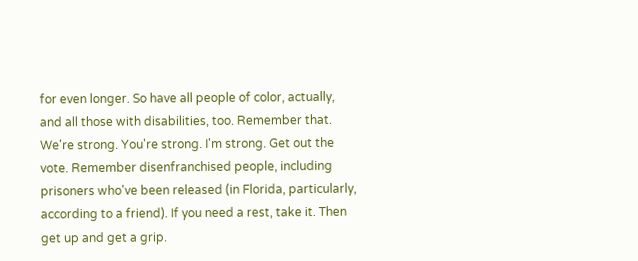for even longer. So have all people of color, actually, and all those with disabilities, too. Remember that. We're strong. You're strong. I'm strong. Get out the vote. Remember disenfranchised people, including prisoners who've been released (in Florida, particularly, according to a friend). If you need a rest, take it. Then get up and get a grip.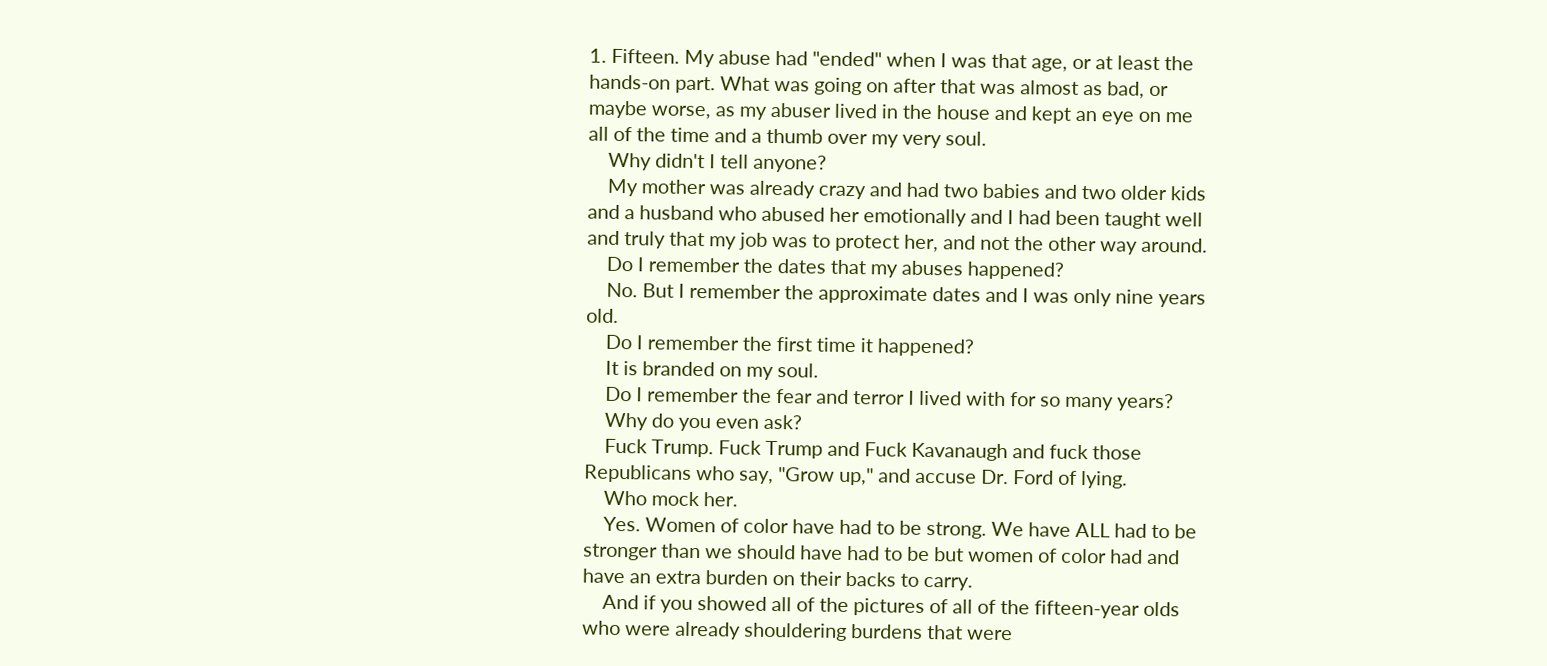1. Fifteen. My abuse had "ended" when I was that age, or at least the hands-on part. What was going on after that was almost as bad, or maybe worse, as my abuser lived in the house and kept an eye on me all of the time and a thumb over my very soul.
    Why didn't I tell anyone?
    My mother was already crazy and had two babies and two older kids and a husband who abused her emotionally and I had been taught well and truly that my job was to protect her, and not the other way around.
    Do I remember the dates that my abuses happened?
    No. But I remember the approximate dates and I was only nine years old.
    Do I remember the first time it happened?
    It is branded on my soul.
    Do I remember the fear and terror I lived with for so many years?
    Why do you even ask?
    Fuck Trump. Fuck Trump and Fuck Kavanaugh and fuck those Republicans who say, "Grow up," and accuse Dr. Ford of lying.
    Who mock her.
    Yes. Women of color have had to be strong. We have ALL had to be stronger than we should have had to be but women of color had and have an extra burden on their backs to carry.
    And if you showed all of the pictures of all of the fifteen-year olds who were already shouldering burdens that were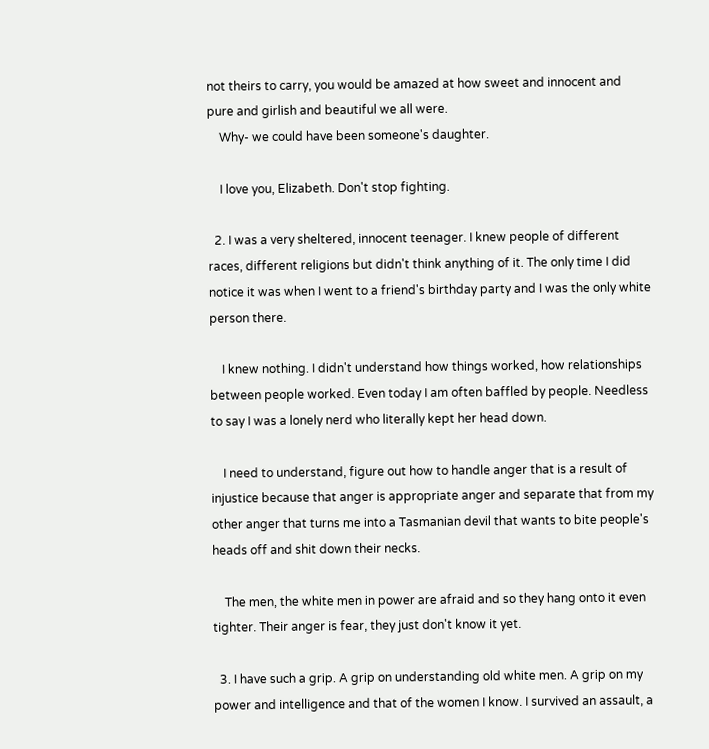not theirs to carry, you would be amazed at how sweet and innocent and pure and girlish and beautiful we all were.
    Why- we could have been someone's daughter.

    I love you, Elizabeth. Don't stop fighting.

  2. I was a very sheltered, innocent teenager. I knew people of different races, different religions but didn't think anything of it. The only time I did notice it was when I went to a friend's birthday party and I was the only white person there.

    I knew nothing. I didn't understand how things worked, how relationships between people worked. Even today I am often baffled by people. Needless to say I was a lonely nerd who literally kept her head down.

    I need to understand, figure out how to handle anger that is a result of injustice because that anger is appropriate anger and separate that from my other anger that turns me into a Tasmanian devil that wants to bite people's heads off and shit down their necks.

    The men, the white men in power are afraid and so they hang onto it even tighter. Their anger is fear, they just don't know it yet.

  3. I have such a grip. A grip on understanding old white men. A grip on my power and intelligence and that of the women I know. I survived an assault, a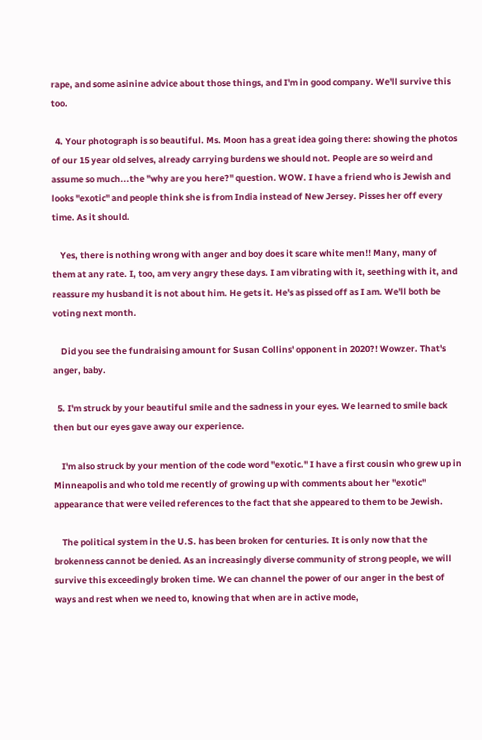rape, and some asinine advice about those things, and I'm in good company. We'll survive this too.

  4. Your photograph is so beautiful. Ms. Moon has a great idea going there: showing the photos of our 15 year old selves, already carrying burdens we should not. People are so weird and assume so much...the "why are you here?" question. WOW. I have a friend who is Jewish and looks "exotic" and people think she is from India instead of New Jersey. Pisses her off every time. As it should.

    Yes, there is nothing wrong with anger and boy does it scare white men!! Many, many of them at any rate. I, too, am very angry these days. I am vibrating with it, seething with it, and reassure my husband it is not about him. He gets it. He's as pissed off as I am. We'll both be voting next month.

    Did you see the fundraising amount for Susan Collins' opponent in 2020?! Wowzer. That's anger, baby.

  5. I'm struck by your beautiful smile and the sadness in your eyes. We learned to smile back then but our eyes gave away our experience.

    I'm also struck by your mention of the code word "exotic." I have a first cousin who grew up in Minneapolis and who told me recently of growing up with comments about her "exotic" appearance that were veiled references to the fact that she appeared to them to be Jewish.

    The political system in the U.S. has been broken for centuries. It is only now that the brokenness cannot be denied. As an increasingly diverse community of strong people, we will survive this exceedingly broken time. We can channel the power of our anger in the best of ways and rest when we need to, knowing that when are in active mode,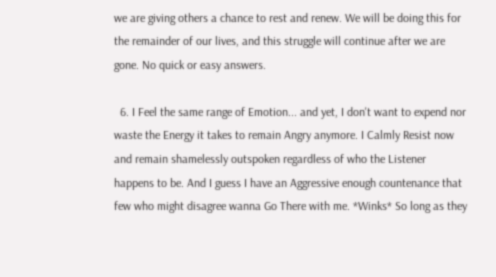we are giving others a chance to rest and renew. We will be doing this for the remainder of our lives, and this struggle will continue after we are gone. No quick or easy answers.

  6. I Feel the same range of Emotion... and yet, I don't want to expend nor waste the Energy it takes to remain Angry anymore. I Calmly Resist now and remain shamelessly outspoken regardless of who the Listener happens to be. And I guess I have an Aggressive enough countenance that few who might disagree wanna Go There with me. *Winks* So long as they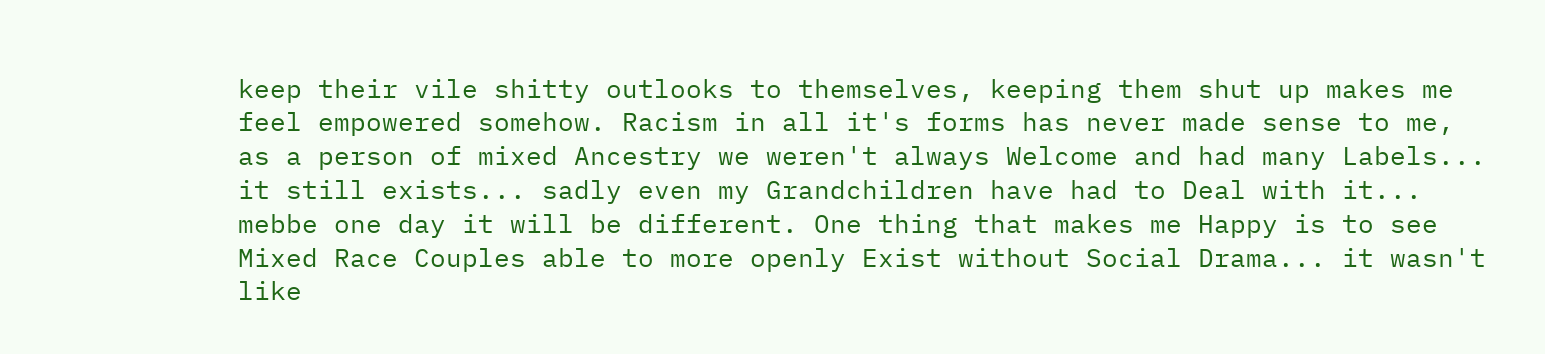keep their vile shitty outlooks to themselves, keeping them shut up makes me feel empowered somehow. Racism in all it's forms has never made sense to me, as a person of mixed Ancestry we weren't always Welcome and had many Labels... it still exists... sadly even my Grandchildren have had to Deal with it... mebbe one day it will be different. One thing that makes me Happy is to see Mixed Race Couples able to more openly Exist without Social Drama... it wasn't like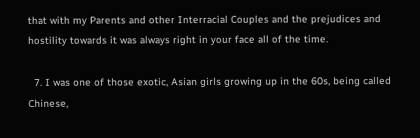that with my Parents and other Interracial Couples and the prejudices and hostility towards it was always right in your face all of the time.

  7. I was one of those exotic, Asian girls growing up in the 60s, being called Chinese,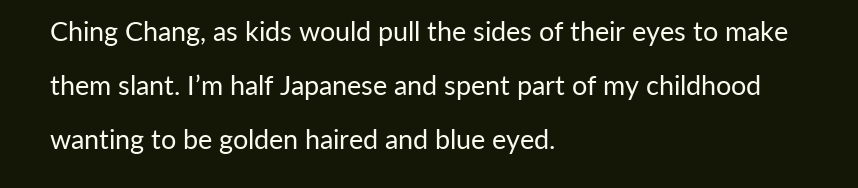Ching Chang, as kids would pull the sides of their eyes to make them slant. I’m half Japanese and spent part of my childhood wanting to be golden haired and blue eyed.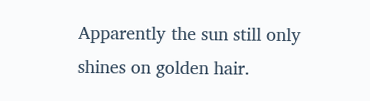Apparently the sun still only shines on golden hair.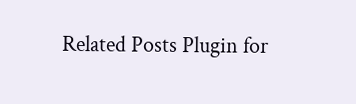Related Posts Plugin for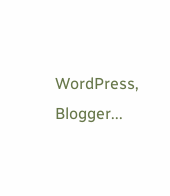WordPress, Blogger...